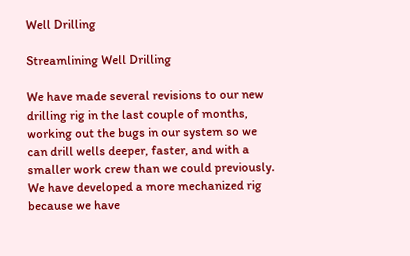Well Drilling

Streamlining Well Drilling

We have made several revisions to our new drilling rig in the last couple of months, working out the bugs in our system so we can drill wells deeper, faster, and with a smaller work crew than we could previously.  We have developed a more mechanized rig because we have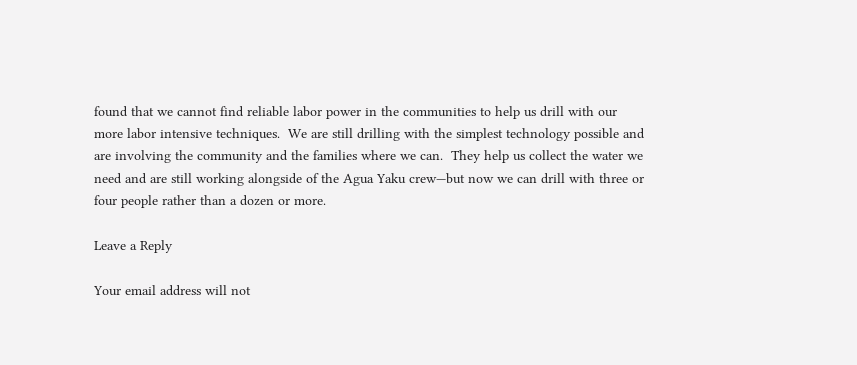found that we cannot find reliable labor power in the communities to help us drill with our more labor intensive techniques.  We are still drilling with the simplest technology possible and are involving the community and the families where we can.  They help us collect the water we need and are still working alongside of the Agua Yaku crew—but now we can drill with three or four people rather than a dozen or more.

Leave a Reply

Your email address will not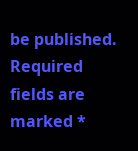be published. Required fields are marked *